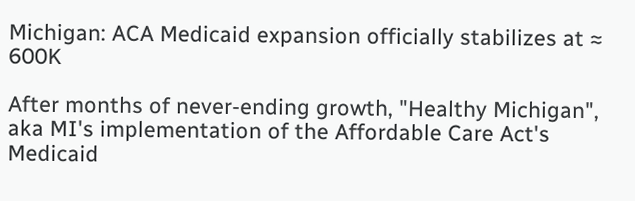Michigan: ACA Medicaid expansion officially stabilizes at ≈ 600K

After months of never-ending growth, "Healthy Michigan", aka MI's implementation of the Affordable Care Act's Medicaid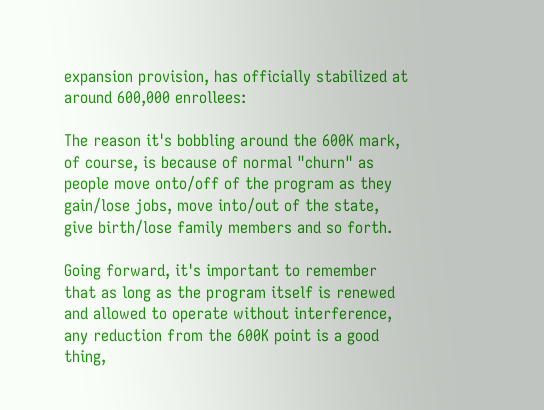expansion provision, has officially stabilized at around 600,000 enrollees:

The reason it's bobbling around the 600K mark, of course, is because of normal "churn" as people move onto/off of the program as they gain/lose jobs, move into/out of the state, give birth/lose family members and so forth.

Going forward, it's important to remember that as long as the program itself is renewed and allowed to operate without interference, any reduction from the 600K point is a good thing,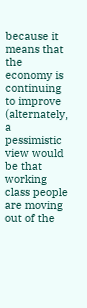because it means that the economy is continuing to improve (alternately, a pessimistic view would be that working class people are moving out of the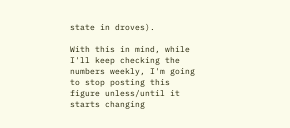state in droves).

With this in mind, while I'll keep checking the numbers weekly, I'm going to stop posting this figure unless/until it starts changing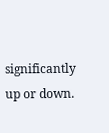significantly up or down.